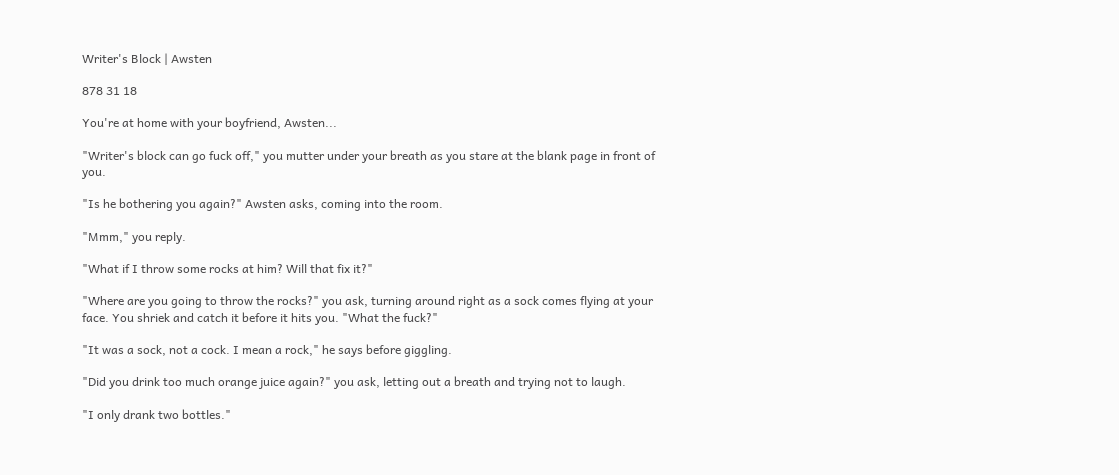Writer's Block | Awsten

878 31 18

You're at home with your boyfriend, Awsten...

"Writer's block can go fuck off," you mutter under your breath as you stare at the blank page in front of you.

"Is he bothering you again?" Awsten asks, coming into the room.

"Mmm," you reply.

"What if I throw some rocks at him? Will that fix it?"

"Where are you going to throw the rocks?" you ask, turning around right as a sock comes flying at your face. You shriek and catch it before it hits you. "What the fuck?"

"It was a sock, not a cock. I mean a rock," he says before giggling.

"Did you drink too much orange juice again?" you ask, letting out a breath and trying not to laugh.

"I only drank two bottles."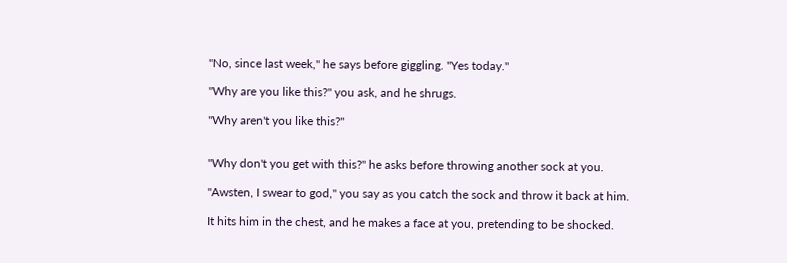"No, since last week," he says before giggling. "Yes today."

"Why are you like this?" you ask, and he shrugs.

"Why aren't you like this?"


"Why don't you get with this?" he asks before throwing another sock at you.

"Awsten, I swear to god," you say as you catch the sock and throw it back at him.

It hits him in the chest, and he makes a face at you, pretending to be shocked.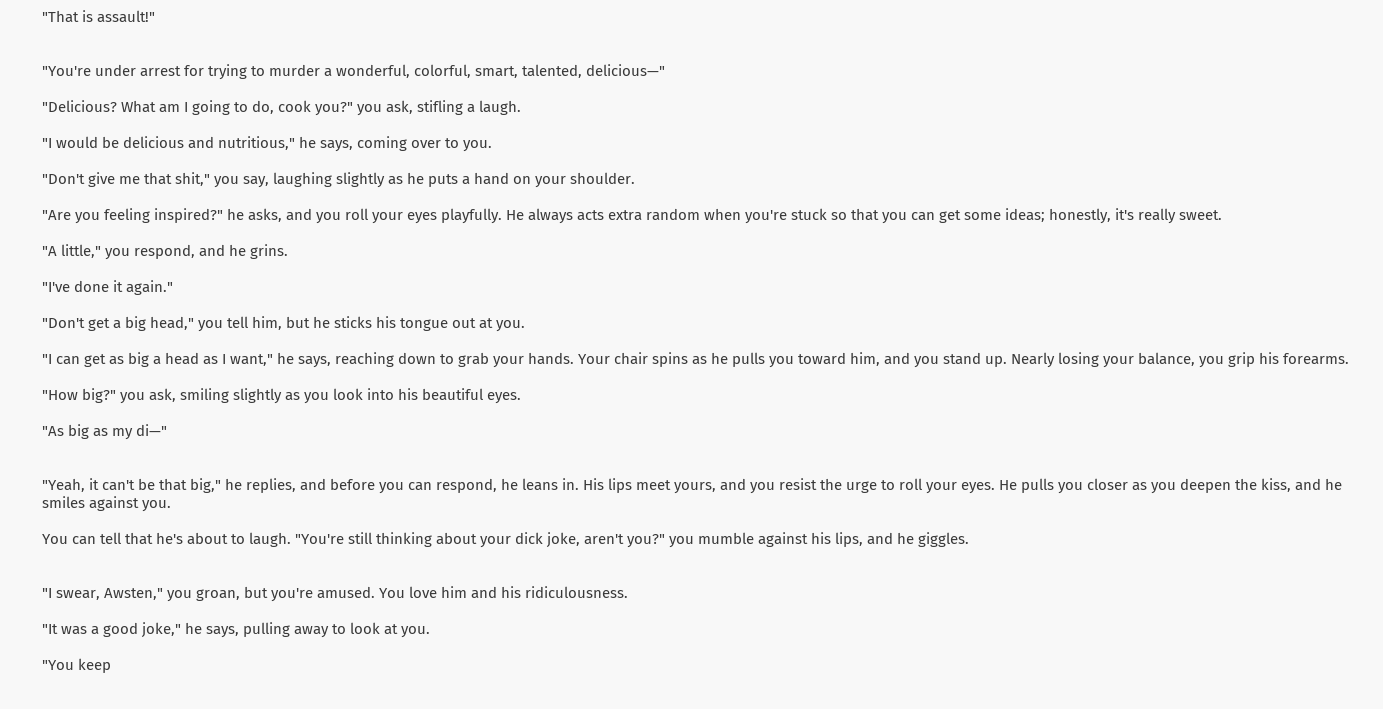"That is assault!"


"You're under arrest for trying to murder a wonderful, colorful, smart, talented, delicious—"

"Delicious? What am I going to do, cook you?" you ask, stifling a laugh.

"I would be delicious and nutritious," he says, coming over to you.

"Don't give me that shit," you say, laughing slightly as he puts a hand on your shoulder.

"Are you feeling inspired?" he asks, and you roll your eyes playfully. He always acts extra random when you're stuck so that you can get some ideas; honestly, it's really sweet.

"A little," you respond, and he grins.

"I've done it again."

"Don't get a big head," you tell him, but he sticks his tongue out at you.

"I can get as big a head as I want," he says, reaching down to grab your hands. Your chair spins as he pulls you toward him, and you stand up. Nearly losing your balance, you grip his forearms.

"How big?" you ask, smiling slightly as you look into his beautiful eyes.

"As big as my di—"


"Yeah, it can't be that big," he replies, and before you can respond, he leans in. His lips meet yours, and you resist the urge to roll your eyes. He pulls you closer as you deepen the kiss, and he smiles against you.

You can tell that he's about to laugh. "You're still thinking about your dick joke, aren't you?" you mumble against his lips, and he giggles.


"I swear, Awsten," you groan, but you're amused. You love him and his ridiculousness.

"It was a good joke," he says, pulling away to look at you.

"You keep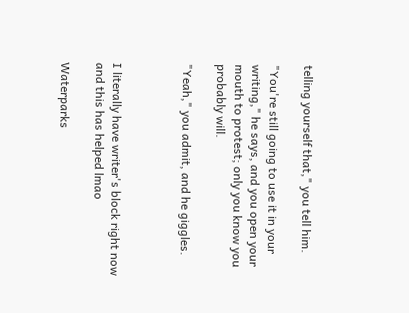telling yourself that," you tell him.

"You're still going to use it in your writing," he says, and you open your mouth to protest; only you know you probably will.

"Yeah," you admit, and he giggles.



I literally have writer's block right now and this has helped lmao

Waterparks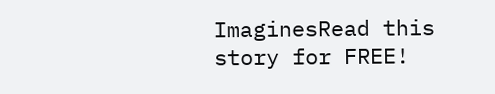ImaginesRead this story for FREE!